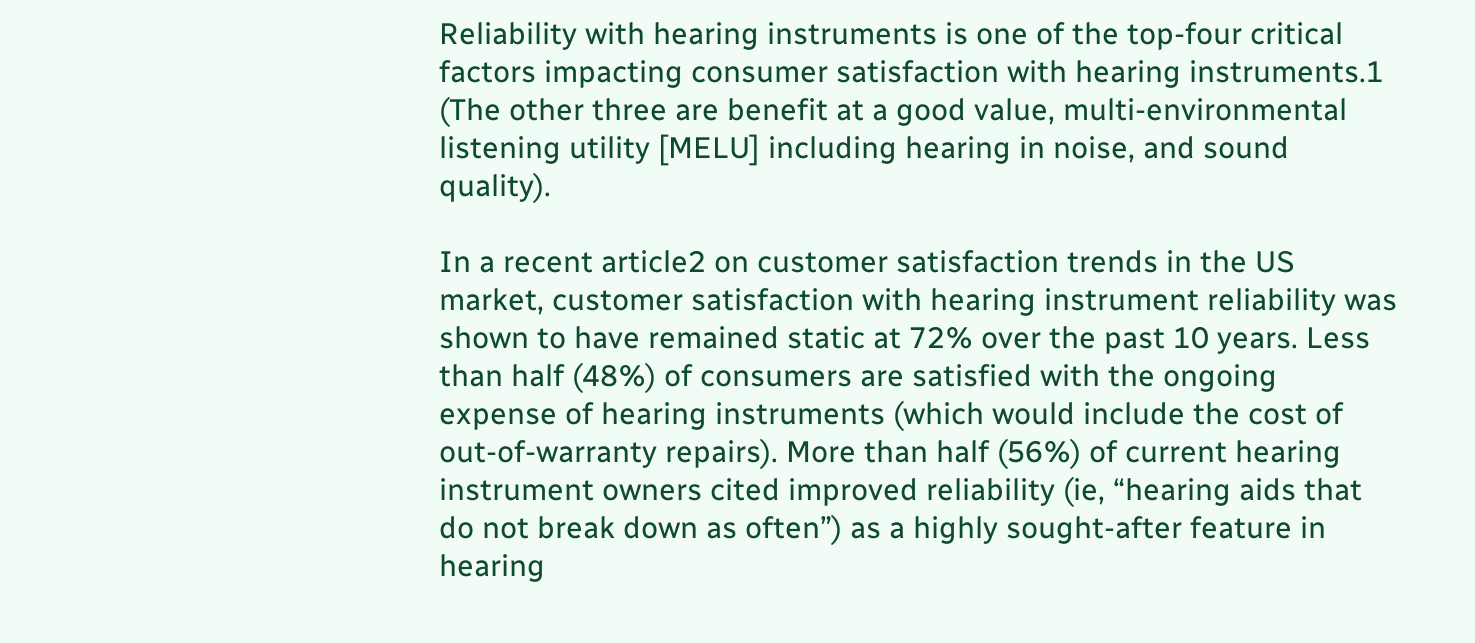Reliability with hearing instruments is one of the top-four critical factors impacting consumer satisfaction with hearing instruments.1 (The other three are benefit at a good value, multi-environmental listening utility [MELU] including hearing in noise, and sound quality).

In a recent article2 on customer satisfaction trends in the US market, customer satisfaction with hearing instrument reliability was shown to have remained static at 72% over the past 10 years. Less than half (48%) of consumers are satisfied with the ongoing expense of hearing instruments (which would include the cost of out-of-warranty repairs). More than half (56%) of current hearing instrument owners cited improved reliability (ie, “hearing aids that do not break down as often”) as a highly sought-after feature in hearing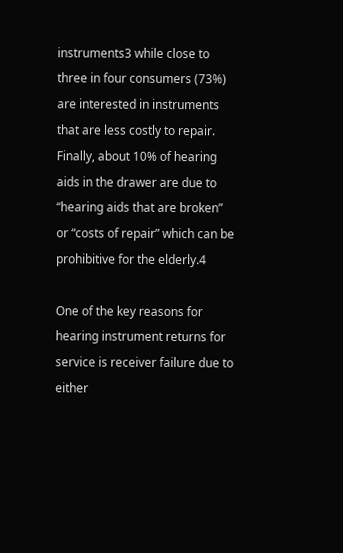instruments3 while close to three in four consumers (73%) are interested in instruments that are less costly to repair. Finally, about 10% of hearing aids in the drawer are due to “hearing aids that are broken” or “costs of repair” which can be prohibitive for the elderly.4

One of the key reasons for hearing instrument returns for service is receiver failure due to either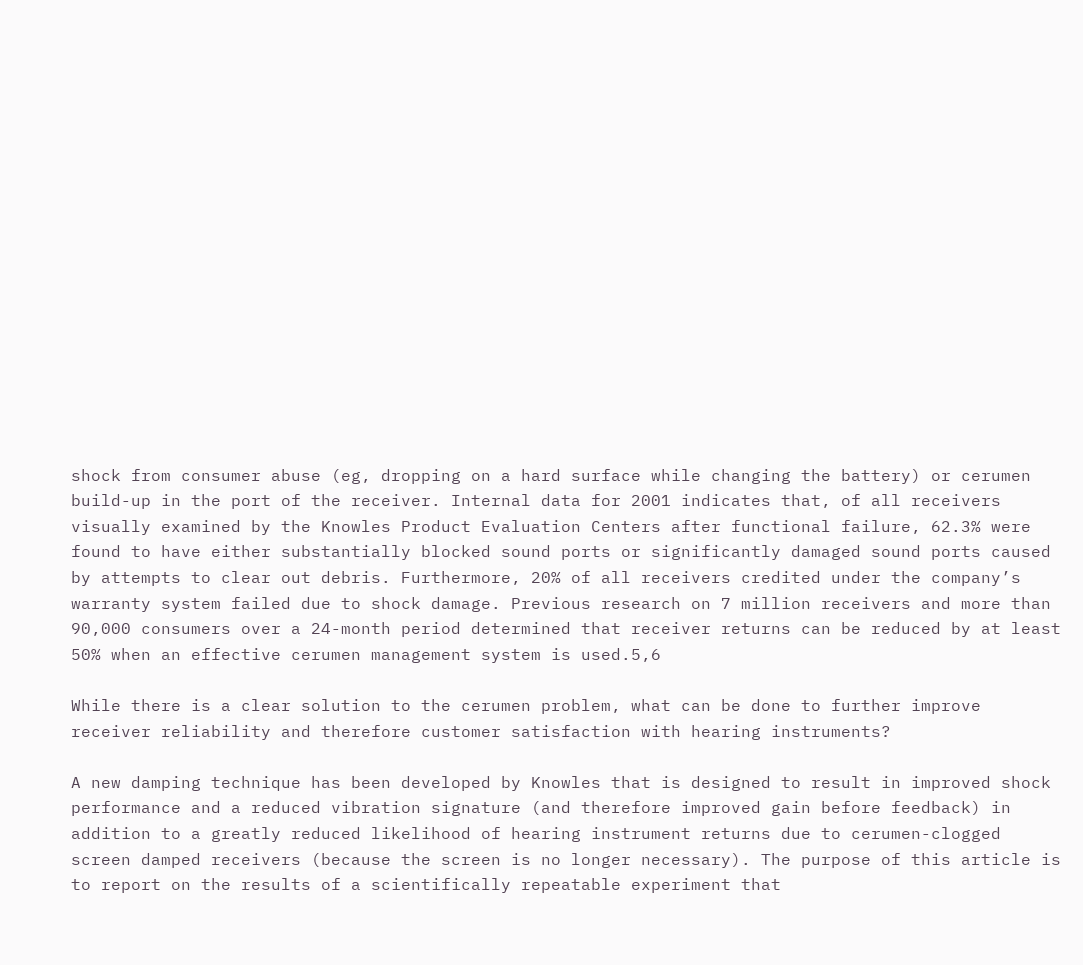shock from consumer abuse (eg, dropping on a hard surface while changing the battery) or cerumen build-up in the port of the receiver. Internal data for 2001 indicates that, of all receivers visually examined by the Knowles Product Evaluation Centers after functional failure, 62.3% were found to have either substantially blocked sound ports or significantly damaged sound ports caused by attempts to clear out debris. Furthermore, 20% of all receivers credited under the company’s warranty system failed due to shock damage. Previous research on 7 million receivers and more than 90,000 consumers over a 24-month period determined that receiver returns can be reduced by at least 50% when an effective cerumen management system is used.5,6

While there is a clear solution to the cerumen problem, what can be done to further improve receiver reliability and therefore customer satisfaction with hearing instruments?

A new damping technique has been developed by Knowles that is designed to result in improved shock performance and a reduced vibration signature (and therefore improved gain before feedback) in addition to a greatly reduced likelihood of hearing instrument returns due to cerumen-clogged screen damped receivers (because the screen is no longer necessary). The purpose of this article is to report on the results of a scientifically repeatable experiment that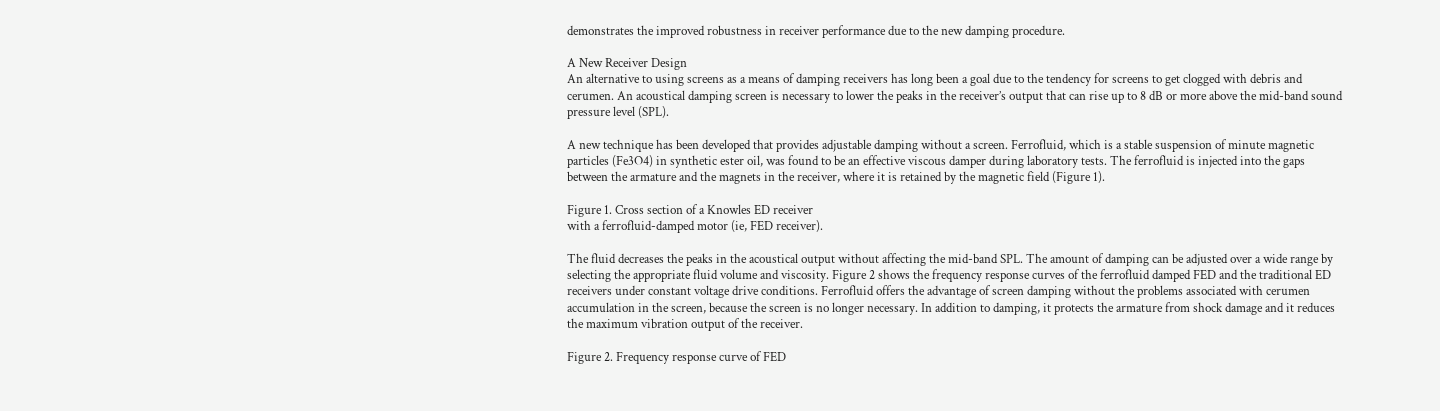demonstrates the improved robustness in receiver performance due to the new damping procedure.

A New Receiver Design
An alternative to using screens as a means of damping receivers has long been a goal due to the tendency for screens to get clogged with debris and cerumen. An acoustical damping screen is necessary to lower the peaks in the receiver’s output that can rise up to 8 dB or more above the mid-band sound pressure level (SPL).

A new technique has been developed that provides adjustable damping without a screen. Ferrofluid, which is a stable suspension of minute magnetic particles (Fe3O4) in synthetic ester oil, was found to be an effective viscous damper during laboratory tests. The ferrofluid is injected into the gaps between the armature and the magnets in the receiver, where it is retained by the magnetic field (Figure 1).

Figure 1. Cross section of a Knowles ED receiver
with a ferrofluid-damped motor (ie, FED receiver).

The fluid decreases the peaks in the acoustical output without affecting the mid-band SPL. The amount of damping can be adjusted over a wide range by selecting the appropriate fluid volume and viscosity. Figure 2 shows the frequency response curves of the ferrofluid damped FED and the traditional ED receivers under constant voltage drive conditions. Ferrofluid offers the advantage of screen damping without the problems associated with cerumen accumulation in the screen, because the screen is no longer necessary. In addition to damping, it protects the armature from shock damage and it reduces the maximum vibration output of the receiver.

Figure 2. Frequency response curve of FED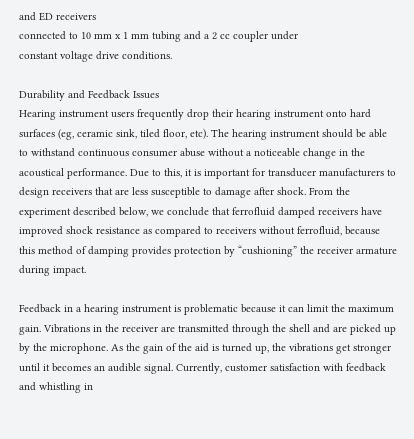and ED receivers
connected to 10 mm x 1 mm tubing and a 2 cc coupler under
constant voltage drive conditions.

Durability and Feedback Issues
Hearing instrument users frequently drop their hearing instrument onto hard surfaces (eg, ceramic sink, tiled floor, etc). The hearing instrument should be able to withstand continuous consumer abuse without a noticeable change in the acoustical performance. Due to this, it is important for transducer manufacturers to design receivers that are less susceptible to damage after shock. From the experiment described below, we conclude that ferrofluid damped receivers have improved shock resistance as compared to receivers without ferrofluid, because this method of damping provides protection by “cushioning” the receiver armature during impact.

Feedback in a hearing instrument is problematic because it can limit the maximum gain. Vibrations in the receiver are transmitted through the shell and are picked up by the microphone. As the gain of the aid is turned up, the vibrations get stronger until it becomes an audible signal. Currently, customer satisfaction with feedback and whistling in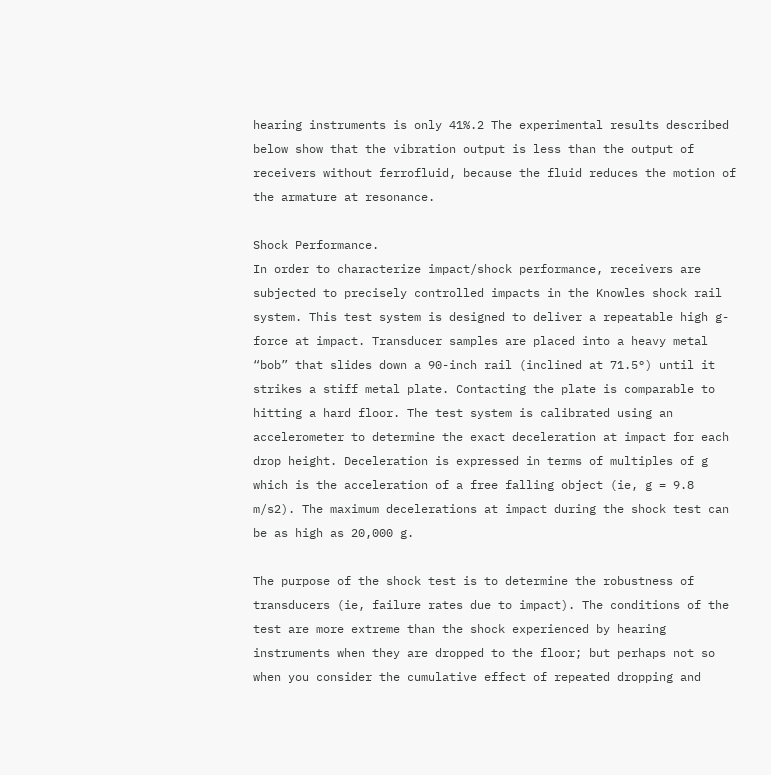hearing instruments is only 41%.2 The experimental results described below show that the vibration output is less than the output of receivers without ferrofluid, because the fluid reduces the motion of the armature at resonance.

Shock Performance.
In order to characterize impact/shock performance, receivers are subjected to precisely controlled impacts in the Knowles shock rail system. This test system is designed to deliver a repeatable high g-force at impact. Transducer samples are placed into a heavy metal “bob” that slides down a 90-inch rail (inclined at 71.5°) until it strikes a stiff metal plate. Contacting the plate is comparable to hitting a hard floor. The test system is calibrated using an accelerometer to determine the exact deceleration at impact for each drop height. Deceleration is expressed in terms of multiples of g which is the acceleration of a free falling object (ie, g = 9.8 m/s2). The maximum decelerations at impact during the shock test can be as high as 20,000 g.

The purpose of the shock test is to determine the robustness of transducers (ie, failure rates due to impact). The conditions of the test are more extreme than the shock experienced by hearing instruments when they are dropped to the floor; but perhaps not so when you consider the cumulative effect of repeated dropping and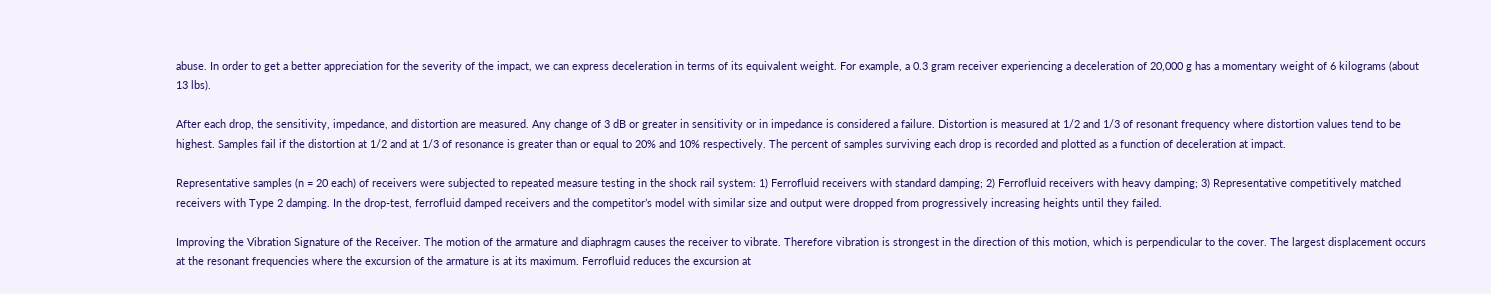abuse. In order to get a better appreciation for the severity of the impact, we can express deceleration in terms of its equivalent weight. For example, a 0.3 gram receiver experiencing a deceleration of 20,000 g has a momentary weight of 6 kilograms (about 13 lbs).

After each drop, the sensitivity, impedance, and distortion are measured. Any change of 3 dB or greater in sensitivity or in impedance is considered a failure. Distortion is measured at 1/2 and 1/3 of resonant frequency where distortion values tend to be highest. Samples fail if the distortion at 1/2 and at 1/3 of resonance is greater than or equal to 20% and 10% respectively. The percent of samples surviving each drop is recorded and plotted as a function of deceleration at impact.

Representative samples (n = 20 each) of receivers were subjected to repeated measure testing in the shock rail system: 1) Ferrofluid receivers with standard damping; 2) Ferrofluid receivers with heavy damping; 3) Representative competitively matched receivers with Type 2 damping. In the drop-test, ferrofluid damped receivers and the competitor’s model with similar size and output were dropped from progressively increasing heights until they failed.

Improving the Vibration Signature of the Receiver. The motion of the armature and diaphragm causes the receiver to vibrate. Therefore vibration is strongest in the direction of this motion, which is perpendicular to the cover. The largest displacement occurs at the resonant frequencies where the excursion of the armature is at its maximum. Ferrofluid reduces the excursion at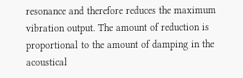resonance and therefore reduces the maximum vibration output. The amount of reduction is proportional to the amount of damping in the acoustical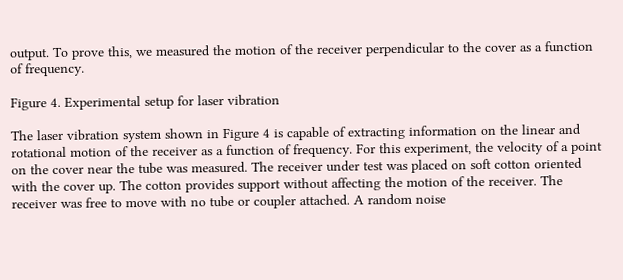output. To prove this, we measured the motion of the receiver perpendicular to the cover as a function of frequency.

Figure 4. Experimental setup for laser vibration

The laser vibration system shown in Figure 4 is capable of extracting information on the linear and rotational motion of the receiver as a function of frequency. For this experiment, the velocity of a point on the cover near the tube was measured. The receiver under test was placed on soft cotton oriented with the cover up. The cotton provides support without affecting the motion of the receiver. The receiver was free to move with no tube or coupler attached. A random noise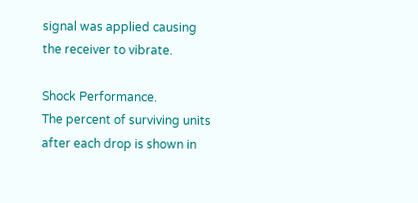signal was applied causing the receiver to vibrate.

Shock Performance.
The percent of surviving units after each drop is shown in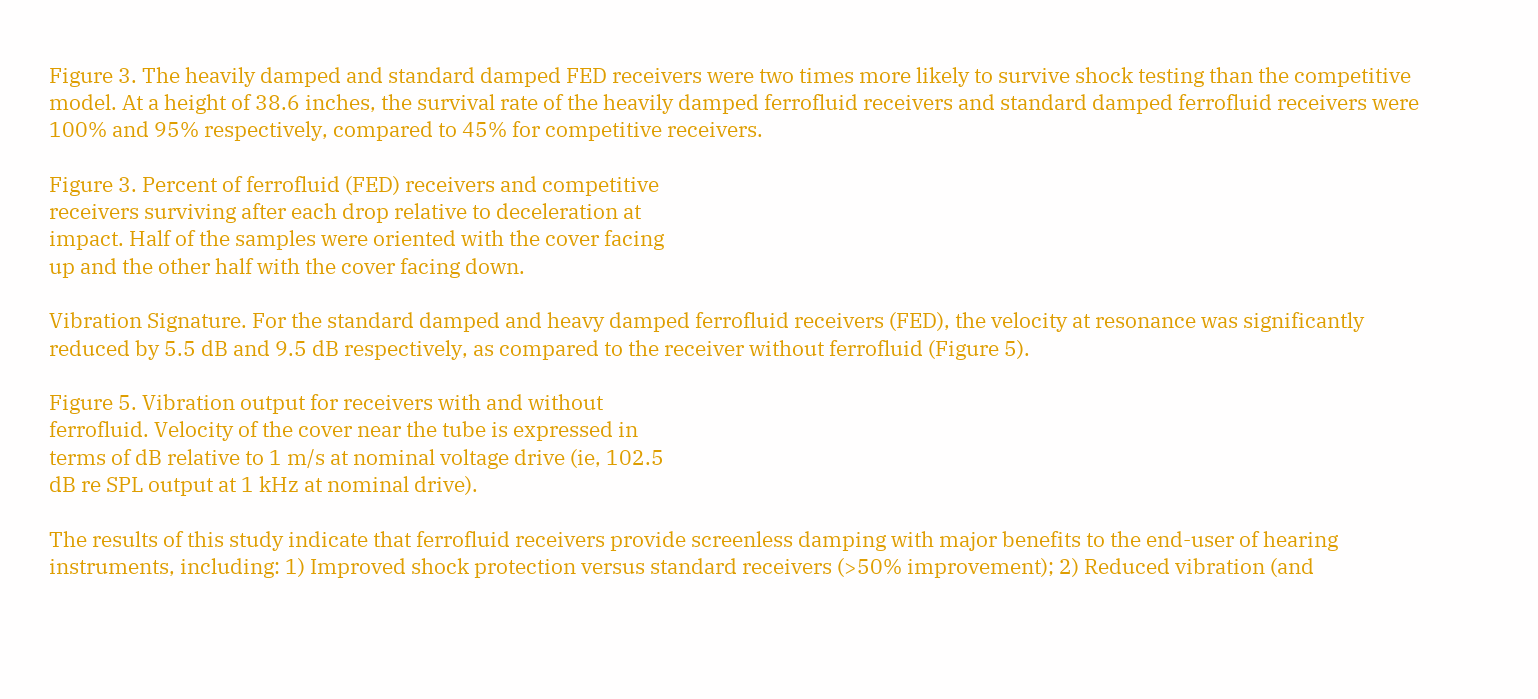Figure 3. The heavily damped and standard damped FED receivers were two times more likely to survive shock testing than the competitive model. At a height of 38.6 inches, the survival rate of the heavily damped ferrofluid receivers and standard damped ferrofluid receivers were 100% and 95% respectively, compared to 45% for competitive receivers.

Figure 3. Percent of ferrofluid (FED) receivers and competitive
receivers surviving after each drop relative to deceleration at
impact. Half of the samples were oriented with the cover facing
up and the other half with the cover facing down.

Vibration Signature. For the standard damped and heavy damped ferrofluid receivers (FED), the velocity at resonance was significantly reduced by 5.5 dB and 9.5 dB respectively, as compared to the receiver without ferrofluid (Figure 5).

Figure 5. Vibration output for receivers with and without
ferrofluid. Velocity of the cover near the tube is expressed in
terms of dB relative to 1 m/s at nominal voltage drive (ie, 102.5
dB re SPL output at 1 kHz at nominal drive).

The results of this study indicate that ferrofluid receivers provide screenless damping with major benefits to the end-user of hearing instruments, including: 1) Improved shock protection versus standard receivers (>50% improvement); 2) Reduced vibration (and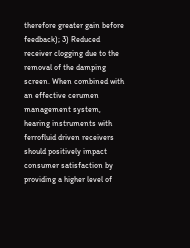therefore greater gain before feedback); 3) Reduced receiver clogging due to the removal of the damping screen. When combined with an effective cerumen management system, hearing instruments with ferrofluid driven receivers should positively impact consumer satisfaction by providing a higher level of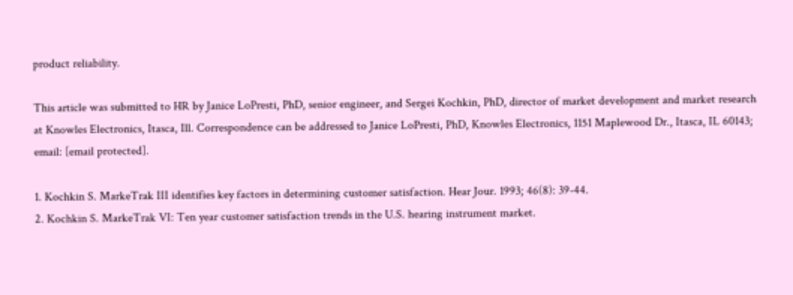product reliability.

This article was submitted to HR by Janice LoPresti, PhD, senior engineer, and Sergei Kochkin, PhD, director of market development and market research at Knowles Electronics, Itasca, Ill. Correspondence can be addressed to Janice LoPresti, PhD, Knowles Electronics, 1151 Maplewood Dr., Itasca, IL 60143; email: [email protected].

1. Kochkin S. MarkeTrak III identifies key factors in determining customer satisfaction. Hear Jour. 1993; 46(8): 39-44.
2. Kochkin S. MarkeTrak VI: Ten year customer satisfaction trends in the U.S. hearing instrument market.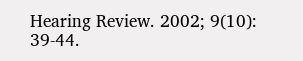Hearing Review. 2002; 9(10): 39-44.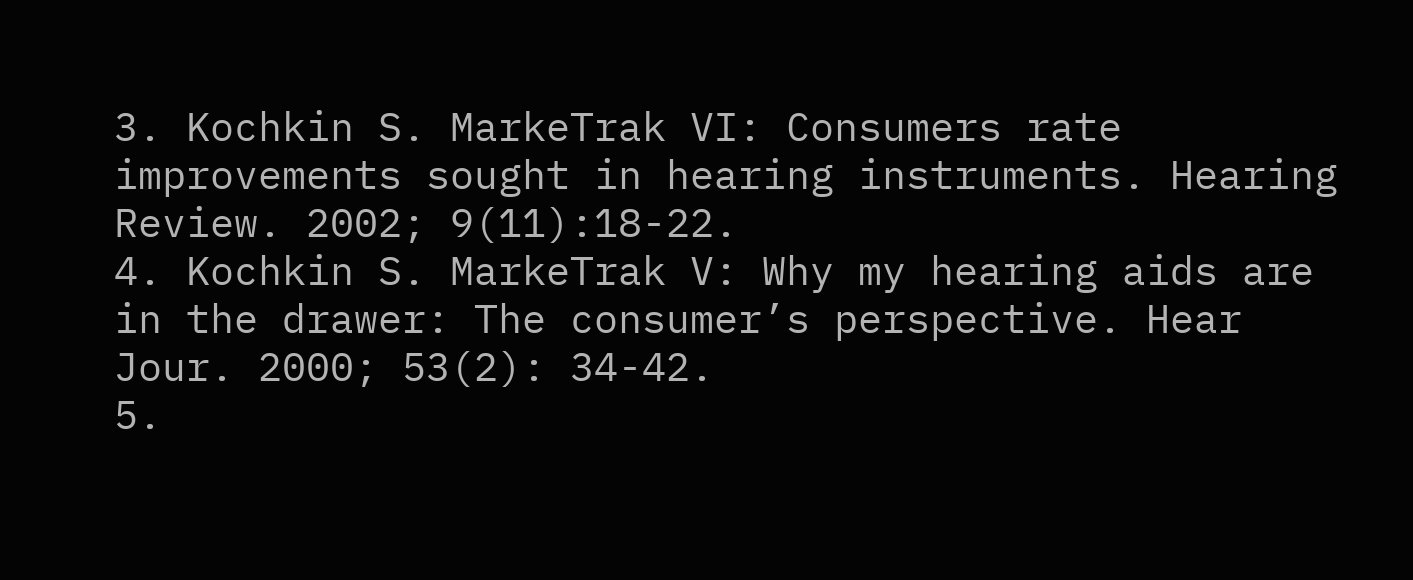3. Kochkin S. MarkeTrak VI: Consumers rate improvements sought in hearing instruments. Hearing Review. 2002; 9(11):18-22.
4. Kochkin S. MarkeTrak V: Why my hearing aids are in the drawer: The consumer’s perspective. Hear Jour. 2000; 53(2): 34-42.
5.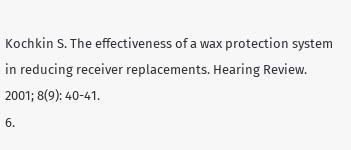Kochkin S. The effectiveness of a wax protection system in reducing receiver replacements. Hearing Review. 2001; 8(9): 40-41.
6.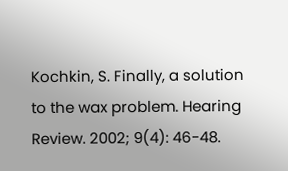Kochkin, S. Finally, a solution to the wax problem. Hearing Review. 2002; 9(4): 46-48.